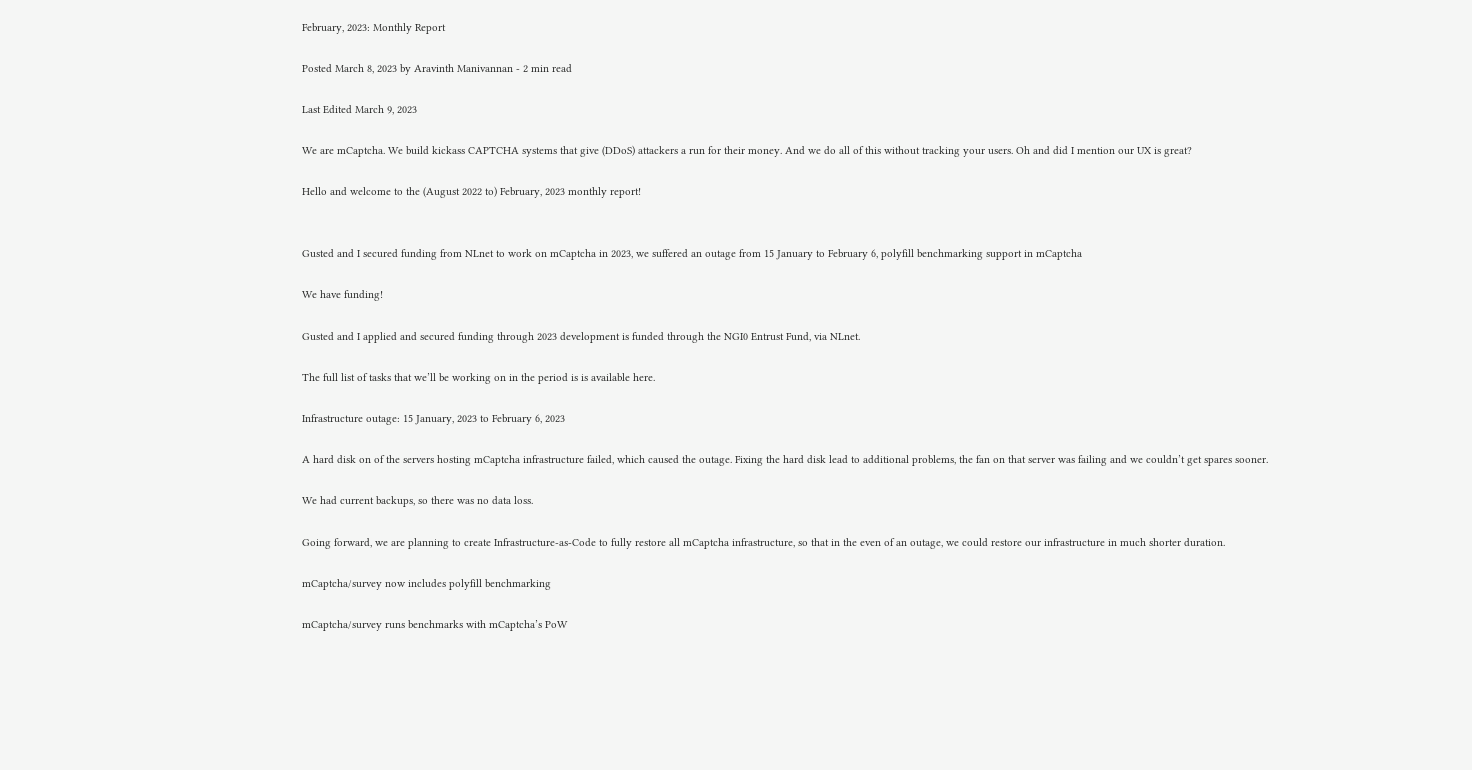February, 2023: Monthly Report

Posted March 8, 2023 by Aravinth Manivannan ‐ 2 min read

Last Edited March 9, 2023

We are mCaptcha. We build kickass CAPTCHA systems that give (DDoS) attackers a run for their money. And we do all of this without tracking your users. Oh and did I mention our UX is great?

Hello and welcome to the (August 2022 to) February, 2023 monthly report!


Gusted and I secured funding from NLnet to work on mCaptcha in 2023, we suffered an outage from 15 January to February 6, polyfill benchmarking support in mCaptcha

We have funding!

Gusted and I applied and secured funding through 2023 development is funded through the NGI0 Entrust Fund, via NLnet.

The full list of tasks that we’ll be working on in the period is is available here.

Infrastructure outage: 15 January, 2023 to February 6, 2023

A hard disk on of the servers hosting mCaptcha infrastructure failed, which caused the outage. Fixing the hard disk lead to additional problems, the fan on that server was failing and we couldn’t get spares sooner.

We had current backups, so there was no data loss.

Going forward, we are planning to create Infrastructure-as-Code to fully restore all mCaptcha infrastructure, so that in the even of an outage, we could restore our infrastructure in much shorter duration.

mCaptcha/survey now includes polyfill benchmarking

mCaptcha/survey runs benchmarks with mCaptcha’s PoW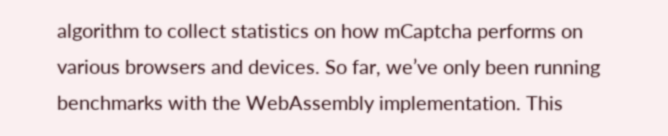algorithm to collect statistics on how mCaptcha performs on various browsers and devices. So far, we’ve only been running benchmarks with the WebAssembly implementation. This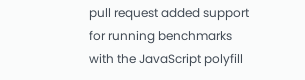pull request added support for running benchmarks with the JavaScript polyfill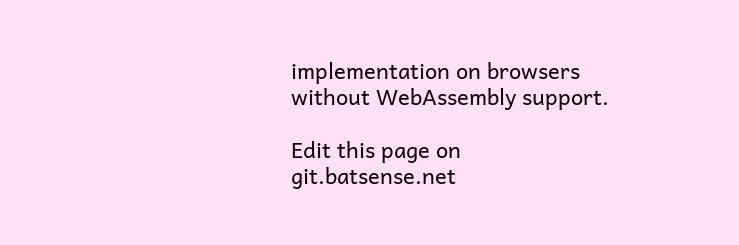implementation on browsers without WebAssembly support.

Edit this page on git.batsense.net